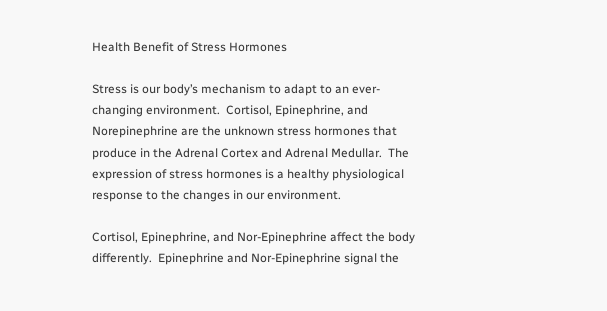Health Benefit of Stress Hormones

Stress is our body’s mechanism to adapt to an ever-changing environment.  Cortisol, Epinephrine, and Norepinephrine are the unknown stress hormones that produce in the Adrenal Cortex and Adrenal Medullar.  The expression of stress hormones is a healthy physiological response to the changes in our environment.

Cortisol, Epinephrine, and Nor-Epinephrine affect the body differently.  Epinephrine and Nor-Epinephrine signal the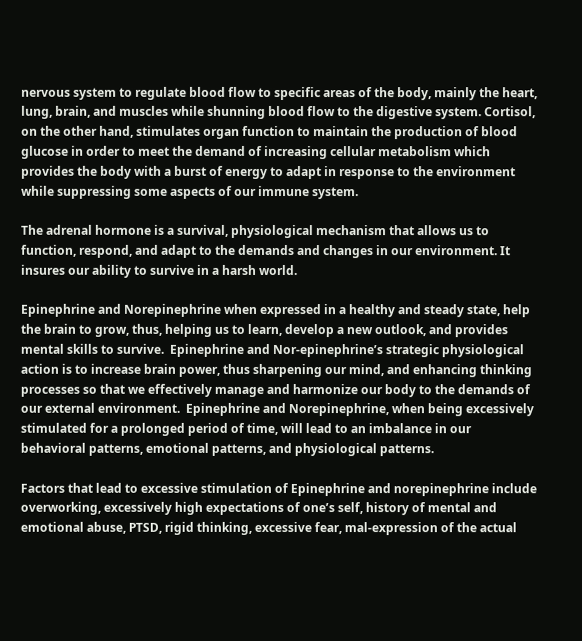nervous system to regulate blood flow to specific areas of the body, mainly the heart, lung, brain, and muscles while shunning blood flow to the digestive system. Cortisol, on the other hand, stimulates organ function to maintain the production of blood glucose in order to meet the demand of increasing cellular metabolism which provides the body with a burst of energy to adapt in response to the environment while suppressing some aspects of our immune system.

The adrenal hormone is a survival, physiological mechanism that allows us to function, respond, and adapt to the demands and changes in our environment. It insures our ability to survive in a harsh world.

Epinephrine and Norepinephrine when expressed in a healthy and steady state, help the brain to grow, thus, helping us to learn, develop a new outlook, and provides mental skills to survive.  Epinephrine and Nor-epinephrine’s strategic physiological action is to increase brain power, thus sharpening our mind, and enhancing thinking processes so that we effectively manage and harmonize our body to the demands of our external environment.  Epinephrine and Norepinephrine, when being excessively stimulated for a prolonged period of time, will lead to an imbalance in our behavioral patterns, emotional patterns, and physiological patterns.

Factors that lead to excessive stimulation of Epinephrine and norepinephrine include overworking, excessively high expectations of one’s self, history of mental and emotional abuse, PTSD, rigid thinking, excessive fear, mal-expression of the actual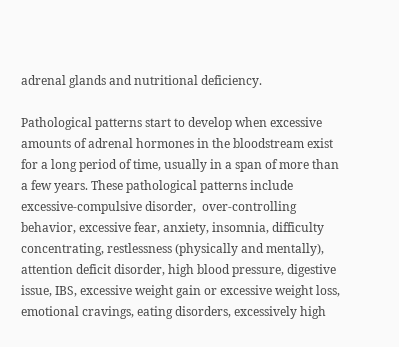adrenal glands and nutritional deficiency.

Pathological patterns start to develop when excessive amounts of adrenal hormones in the bloodstream exist for a long period of time, usually in a span of more than a few years. These pathological patterns include excessive-compulsive disorder,  over-controlling behavior, excessive fear, anxiety, insomnia, difficulty concentrating, restlessness (physically and mentally), attention deficit disorder, high blood pressure, digestive issue, IBS, excessive weight gain or excessive weight loss, emotional cravings, eating disorders, excessively high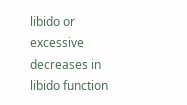libido or excessive decreases in libido function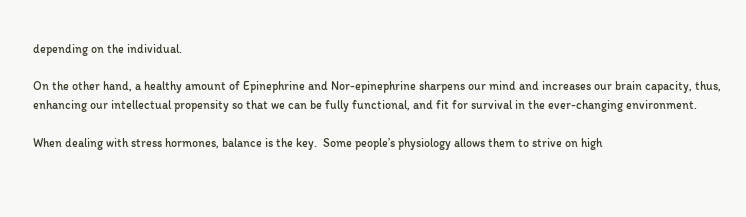depending on the individual.

On the other hand, a healthy amount of Epinephrine and Nor-epinephrine sharpens our mind and increases our brain capacity, thus, enhancing our intellectual propensity so that we can be fully functional, and fit for survival in the ever-changing environment.

When dealing with stress hormones, balance is the key.  Some people’s physiology allows them to strive on high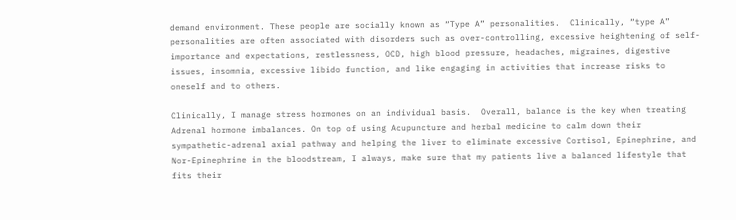demand environment. These people are socially known as “Type A” personalities.  Clinically, “type A” personalities are often associated with disorders such as over-controlling, excessive heightening of self-importance and expectations, restlessness, OCD, high blood pressure, headaches, migraines, digestive issues, insomnia, excessive libido function, and like engaging in activities that increase risks to oneself and to others.

Clinically, I manage stress hormones on an individual basis.  Overall, balance is the key when treating Adrenal hormone imbalances. On top of using Acupuncture and herbal medicine to calm down their sympathetic-adrenal axial pathway and helping the liver to eliminate excessive Cortisol, Epinephrine, and Nor-Epinephrine in the bloodstream, I always, make sure that my patients live a balanced lifestyle that fits their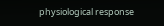physiological response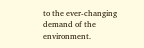to the ever-changing demand of the environment.